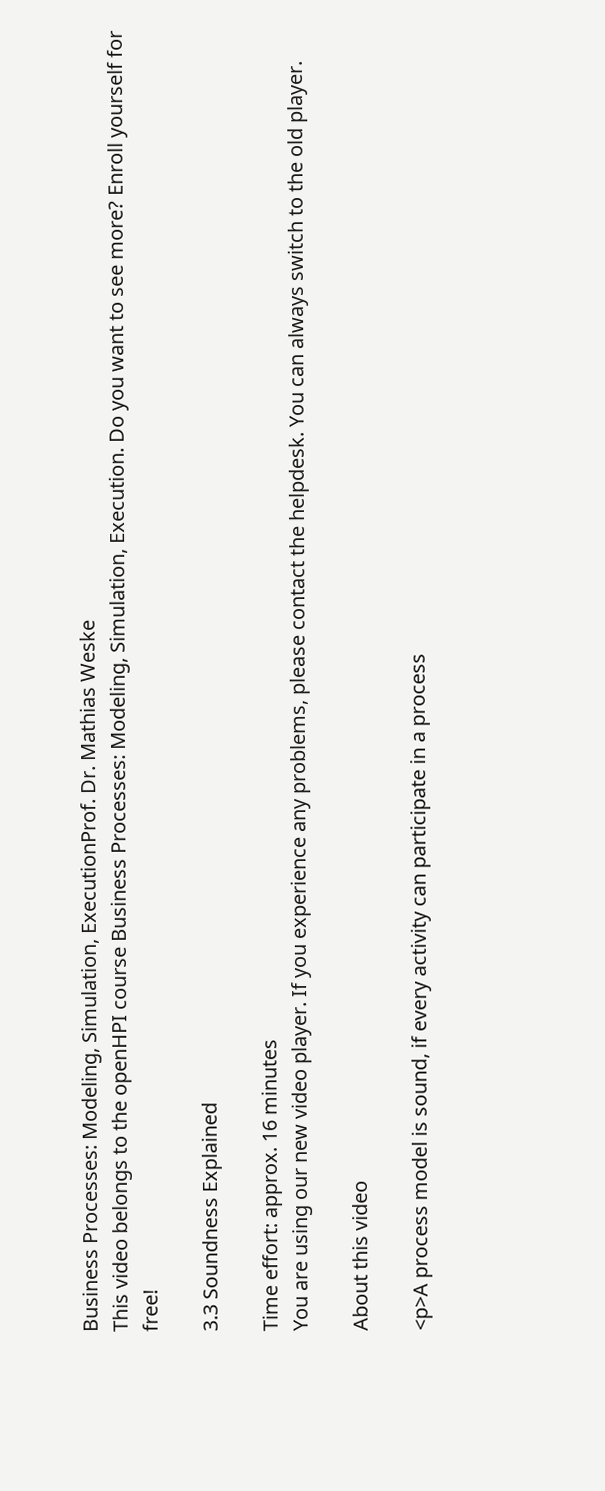Business Processes: Modeling, Simulation, ExecutionProf. Dr. Mathias Weske
This video belongs to the openHPI course Business Processes: Modeling, Simulation, Execution. Do you want to see more? Enroll yourself for free!

3.3 Soundness Explained

Time effort: approx. 16 minutes
You are using our new video player. If you experience any problems, please contact the helpdesk. You can always switch to the old player.

About this video

<p>A process model is sound, if every activity can participate in a process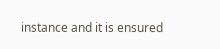instance and it is ensured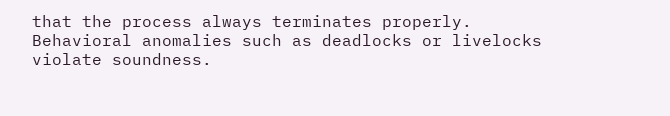that the process always terminates properly. Behavioral anomalies such as deadlocks or livelocks violate soundness.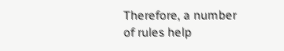Therefore, a number of rules help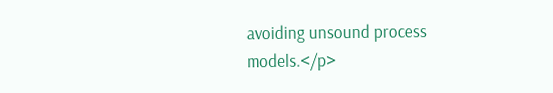avoiding unsound process models.</p>